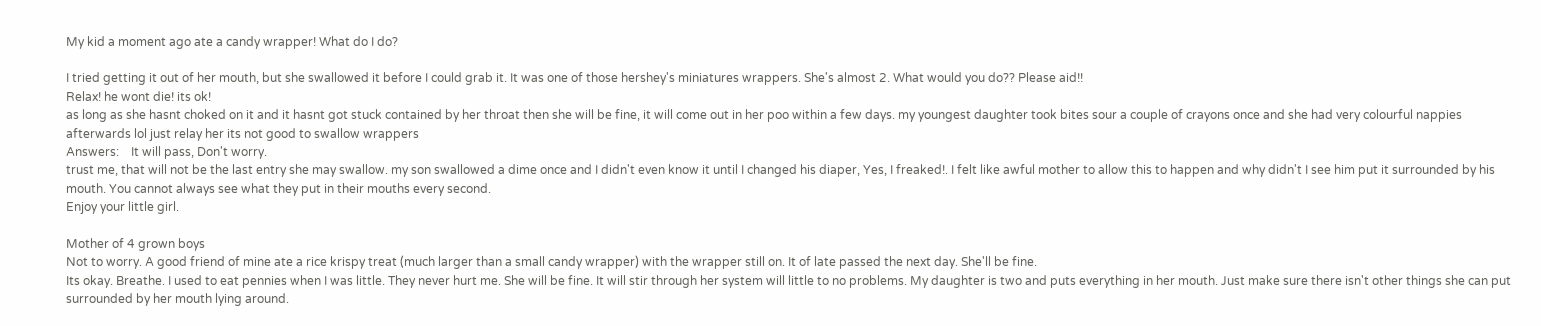My kid a moment ago ate a candy wrapper! What do I do?

I tried getting it out of her mouth, but she swallowed it before I could grab it. It was one of those hershey's miniatures wrappers. She's almost 2. What would you do?? Please aid!!
Relax! he wont die! its ok!
as long as she hasnt choked on it and it hasnt got stuck contained by her throat then she will be fine, it will come out in her poo within a few days. my youngest daughter took bites sour a couple of crayons once and she had very colourful nappies afterwards lol just relay her its not good to swallow wrappers
Answers:    It will pass, Don't worry.
trust me, that will not be the last entry she may swallow. my son swallowed a dime once and I didn't even know it until I changed his diaper, Yes, I freaked!. I felt like awful mother to allow this to happen and why didn't I see him put it surrounded by his mouth. You cannot always see what they put in their mouths every second.
Enjoy your little girl.

Mother of 4 grown boys
Not to worry. A good friend of mine ate a rice krispy treat (much larger than a small candy wrapper) with the wrapper still on. It of late passed the next day. She'll be fine.
Its okay. Breathe. I used to eat pennies when I was little. They never hurt me. She will be fine. It will stir through her system will little to no problems. My daughter is two and puts everything in her mouth. Just make sure there isn't other things she can put surrounded by her mouth lying around.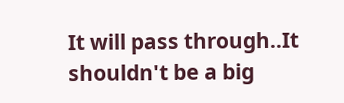It will pass through..It shouldn't be a big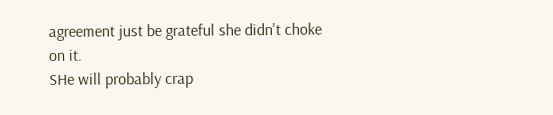agreement just be grateful she didn't choke on it.
SHe will probably crap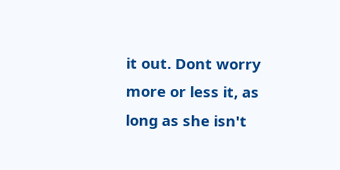it out. Dont worry more or less it, as long as she isn't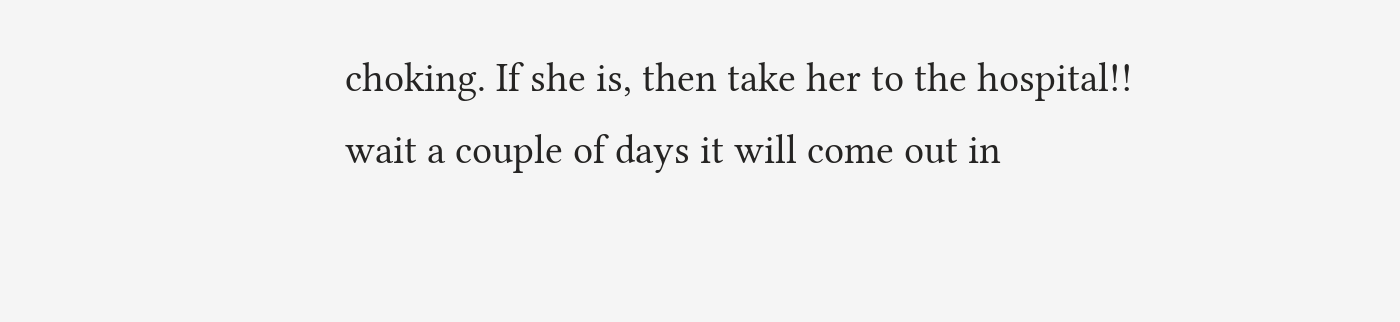choking. If she is, then take her to the hospital!!
wait a couple of days it will come out in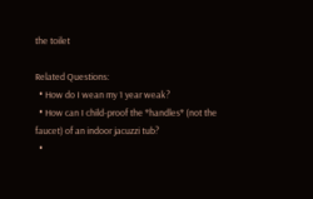the toilet

Related Questions:
  • How do I wean my 1 year weak?
  • How can I child-proof the *handles* (not the faucet) of an indoor jacuzzi tub?
  •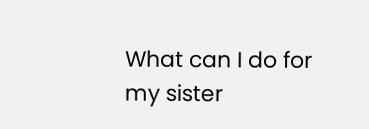What can I do for my sister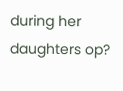during her daughters op?